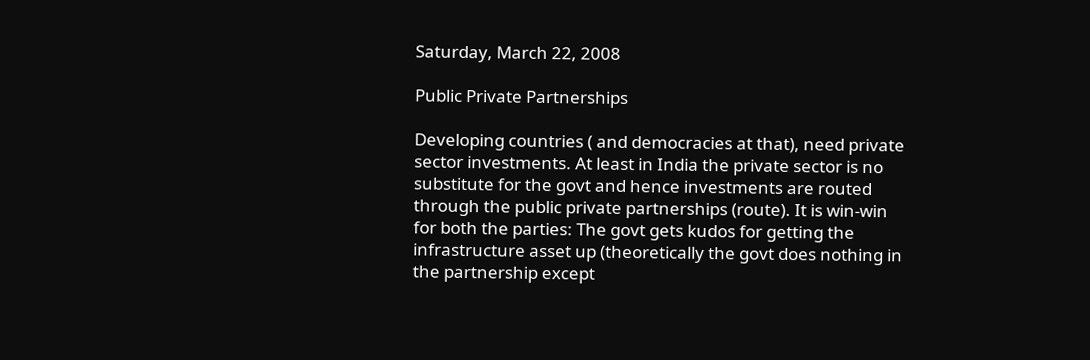Saturday, March 22, 2008

Public Private Partnerships

Developing countries ( and democracies at that), need private sector investments. At least in India the private sector is no substitute for the govt and hence investments are routed through the public private partnerships (route). It is win-win for both the parties: The govt gets kudos for getting the infrastructure asset up (theoretically the govt does nothing in the partnership except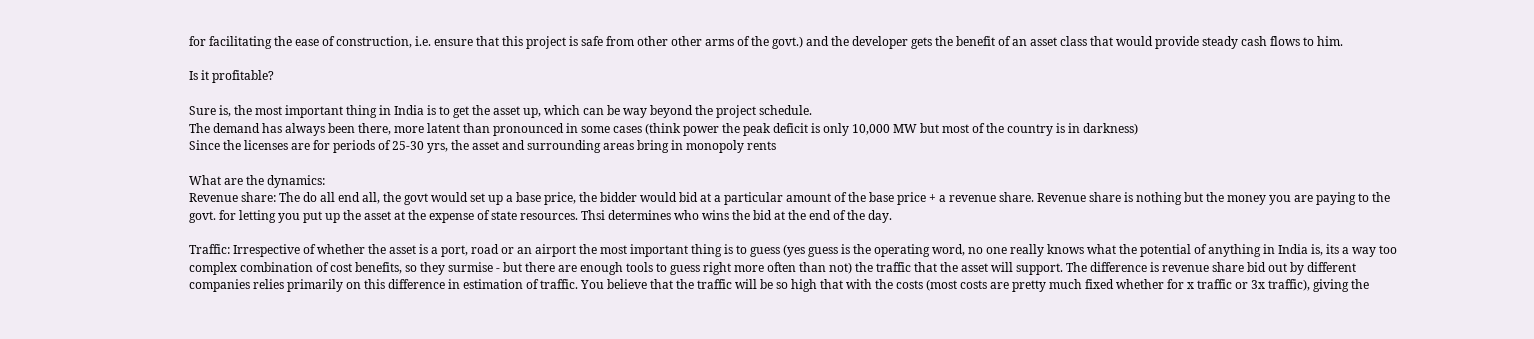for facilitating the ease of construction, i.e. ensure that this project is safe from other other arms of the govt.) and the developer gets the benefit of an asset class that would provide steady cash flows to him.

Is it profitable?

Sure is, the most important thing in India is to get the asset up, which can be way beyond the project schedule.
The demand has always been there, more latent than pronounced in some cases (think power the peak deficit is only 10,000 MW but most of the country is in darkness)
Since the licenses are for periods of 25-30 yrs, the asset and surrounding areas bring in monopoly rents

What are the dynamics:
Revenue share: The do all end all, the govt would set up a base price, the bidder would bid at a particular amount of the base price + a revenue share. Revenue share is nothing but the money you are paying to the govt. for letting you put up the asset at the expense of state resources. Thsi determines who wins the bid at the end of the day.

Traffic: Irrespective of whether the asset is a port, road or an airport the most important thing is to guess (yes guess is the operating word, no one really knows what the potential of anything in India is, its a way too complex combination of cost benefits, so they surmise - but there are enough tools to guess right more often than not) the traffic that the asset will support. The difference is revenue share bid out by different companies relies primarily on this difference in estimation of traffic. You believe that the traffic will be so high that with the costs (most costs are pretty much fixed whether for x traffic or 3x traffic), giving the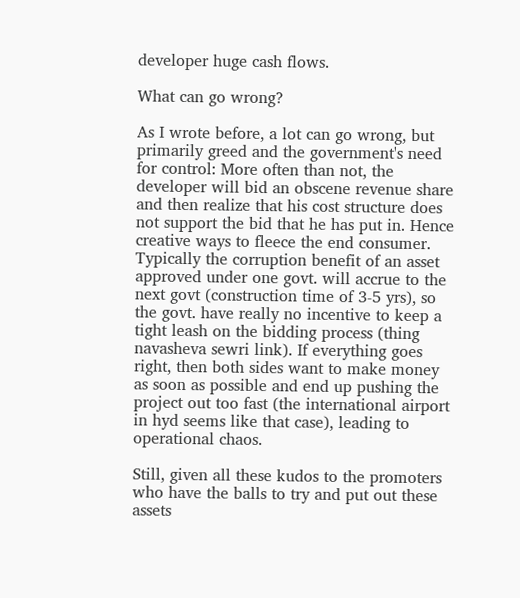developer huge cash flows.

What can go wrong?

As I wrote before, a lot can go wrong, but primarily greed and the government's need for control: More often than not, the developer will bid an obscene revenue share and then realize that his cost structure does not support the bid that he has put in. Hence creative ways to fleece the end consumer. Typically the corruption benefit of an asset approved under one govt. will accrue to the next govt (construction time of 3-5 yrs), so the govt. have really no incentive to keep a tight leash on the bidding process (thing navasheva sewri link). If everything goes right, then both sides want to make money as soon as possible and end up pushing the project out too fast (the international airport in hyd seems like that case), leading to operational chaos.

Still, given all these kudos to the promoters who have the balls to try and put out these assets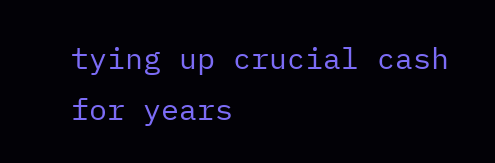tying up crucial cash for years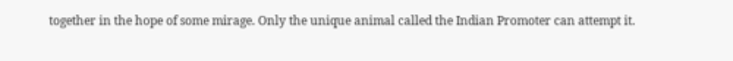together in the hope of some mirage. Only the unique animal called the Indian Promoter can attempt it.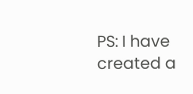PS: I have created a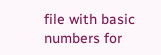file with basic numbers for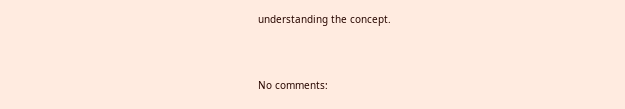understanding the concept.


No comments: